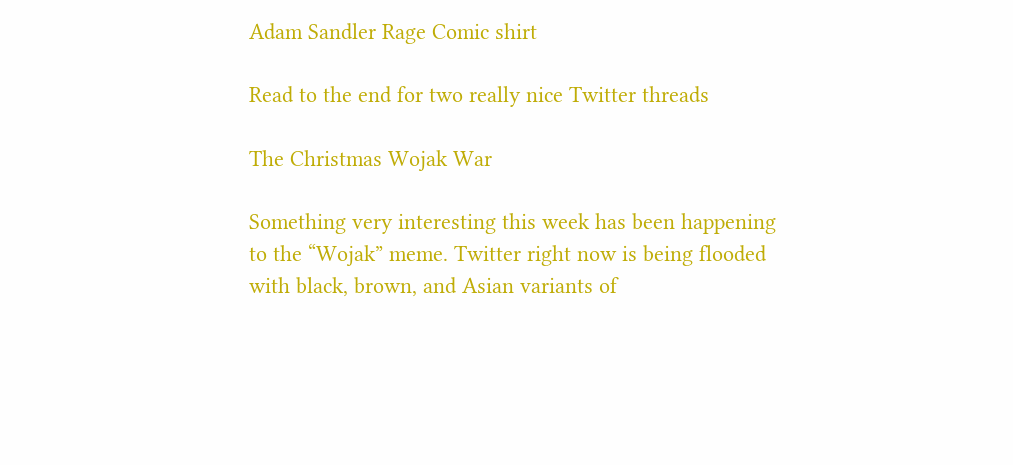Adam Sandler Rage Comic shirt

Read to the end for two really nice Twitter threads

The Christmas Wojak War

Something very interesting this week has been happening to the “Wojak” meme. Twitter right now is being flooded with black, brown, and Asian variants of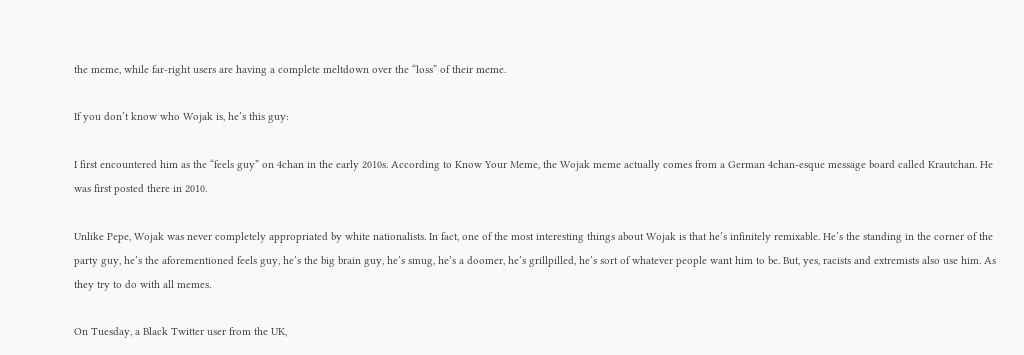the meme, while far-right users are having a complete meltdown over the “loss” of their meme.

If you don’t know who Wojak is, he’s this guy:

I first encountered him as the “feels guy” on 4chan in the early 2010s. According to Know Your Meme, the Wojak meme actually comes from a German 4chan-esque message board called Krautchan. He was first posted there in 2010.

Unlike Pepe, Wojak was never completely appropriated by white nationalists. In fact, one of the most interesting things about Wojak is that he’s infinitely remixable. He’s the standing in the corner of the party guy, he’s the aforementioned feels guy, he’s the big brain guy, he’s smug, he’s a doomer, he’s grillpilled, he’s sort of whatever people want him to be. But, yes, racists and extremists also use him. As they try to do with all memes.

On Tuesday, a Black Twitter user from the UK,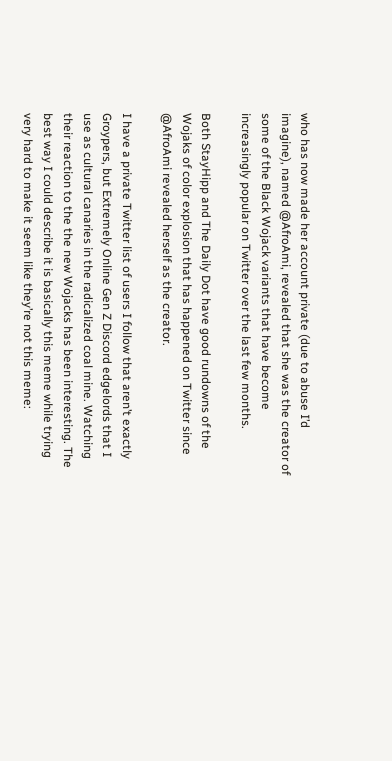who has now made her account private (due to abuse I’d imagine), named @AfroAmi, revealed that she was the creator of some of the Black Wojack variants that have become increasingly popular on Twitter over the last few months.

Both StayHipp and The Daily Dot have good rundowns of the Wojaks of color explosion that has happened on Twitter since @AfroAmi revealed herself as the creator.

I have a private Twitter list of users I follow that aren’t exactly Groypers, but Extremely Online Gen Z Discord edgelords that I use as cultural canaries in the radicalized coal mine. Watching their reaction to the the new Wojacks has been interesting. The best way I could describe it is basically this meme while trying very hard to make it seem like they’re not this meme: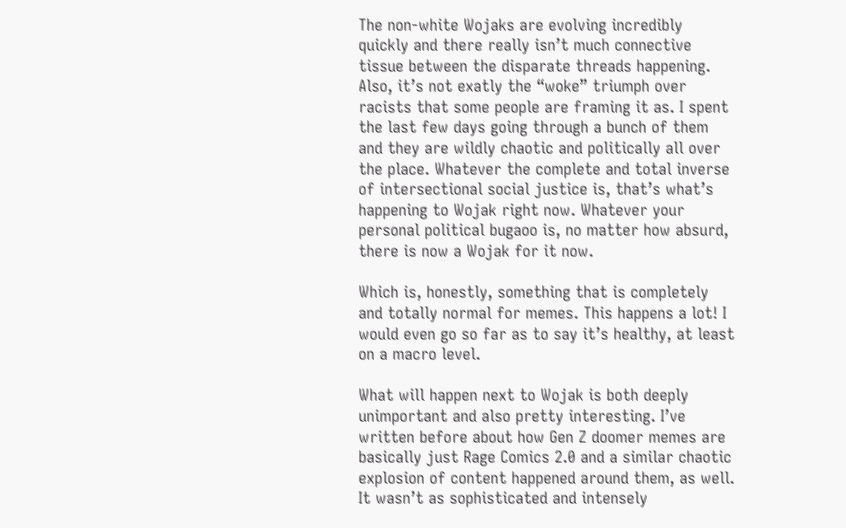The non-white Wojaks are evolving incredibly quickly and there really isn’t much connective tissue between the disparate threads happening. Also, it’s not exatly the “woke” triumph over racists that some people are framing it as. I spent the last few days going through a bunch of them and they are wildly chaotic and politically all over the place. Whatever the complete and total inverse of intersectional social justice is, that’s what’s happening to Wojak right now. Whatever your personal political bugaoo is, no matter how absurd, there is now a Wojak for it now.

Which is, honestly, something that is completely and totally normal for memes. This happens a lot! I would even go so far as to say it’s healthy, at least on a macro level.

What will happen next to Wojak is both deeply unimportant and also pretty interesting. I’ve written before about how Gen Z doomer memes are basically just Rage Comics 2.0 and a similar chaotic explosion of content happened around them, as well. It wasn’t as sophisticated and intensely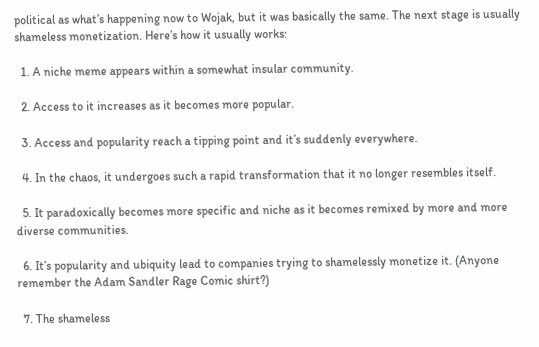political as what’s happening now to Wojak, but it was basically the same. The next stage is usually shameless monetization. Here’s how it usually works:

  1. A niche meme appears within a somewhat insular community.

  2. Access to it increases as it becomes more popular.

  3. Access and popularity reach a tipping point and it’s suddenly everywhere.

  4. In the chaos, it undergoes such a rapid transformation that it no longer resembles itself.

  5. It paradoxically becomes more specific and niche as it becomes remixed by more and more diverse communities.

  6. It’s popularity and ubiquity lead to companies trying to shamelessly monetize it. (Anyone remember the Adam Sandler Rage Comic shirt?)

  7. The shameless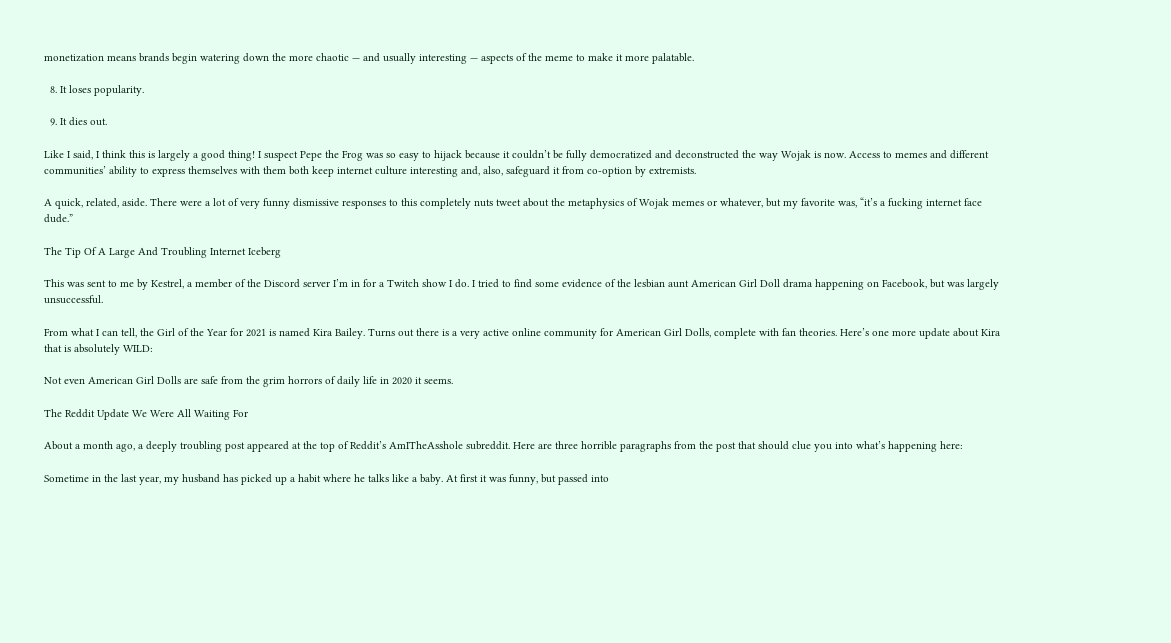monetization means brands begin watering down the more chaotic — and usually interesting — aspects of the meme to make it more palatable.

  8. It loses popularity.

  9. It dies out.

Like I said, I think this is largely a good thing! I suspect Pepe the Frog was so easy to hijack because it couldn’t be fully democratized and deconstructed the way Wojak is now. Access to memes and different communities’ ability to express themselves with them both keep internet culture interesting and, also, safeguard it from co-option by extremists.

A quick, related, aside. There were a lot of very funny dismissive responses to this completely nuts tweet about the metaphysics of Wojak memes or whatever, but my favorite was, “it’s a fucking internet face dude.”

The Tip Of A Large And Troubling Internet Iceberg

This was sent to me by Kestrel, a member of the Discord server I’m in for a Twitch show I do. I tried to find some evidence of the lesbian aunt American Girl Doll drama happening on Facebook, but was largely unsuccessful.

From what I can tell, the Girl of the Year for 2021 is named Kira Bailey. Turns out there is a very active online community for American Girl Dolls, complete with fan theories. Here’s one more update about Kira that is absolutely WILD:

Not even American Girl Dolls are safe from the grim horrors of daily life in 2020 it seems.

The Reddit Update We Were All Waiting For

About a month ago, a deeply troubling post appeared at the top of Reddit’s AmITheAsshole subreddit. Here are three horrible paragraphs from the post that should clue you into what’s happening here:

Sometime in the last year, my husband has picked up a habit where he talks like a baby. At first it was funny, but passed into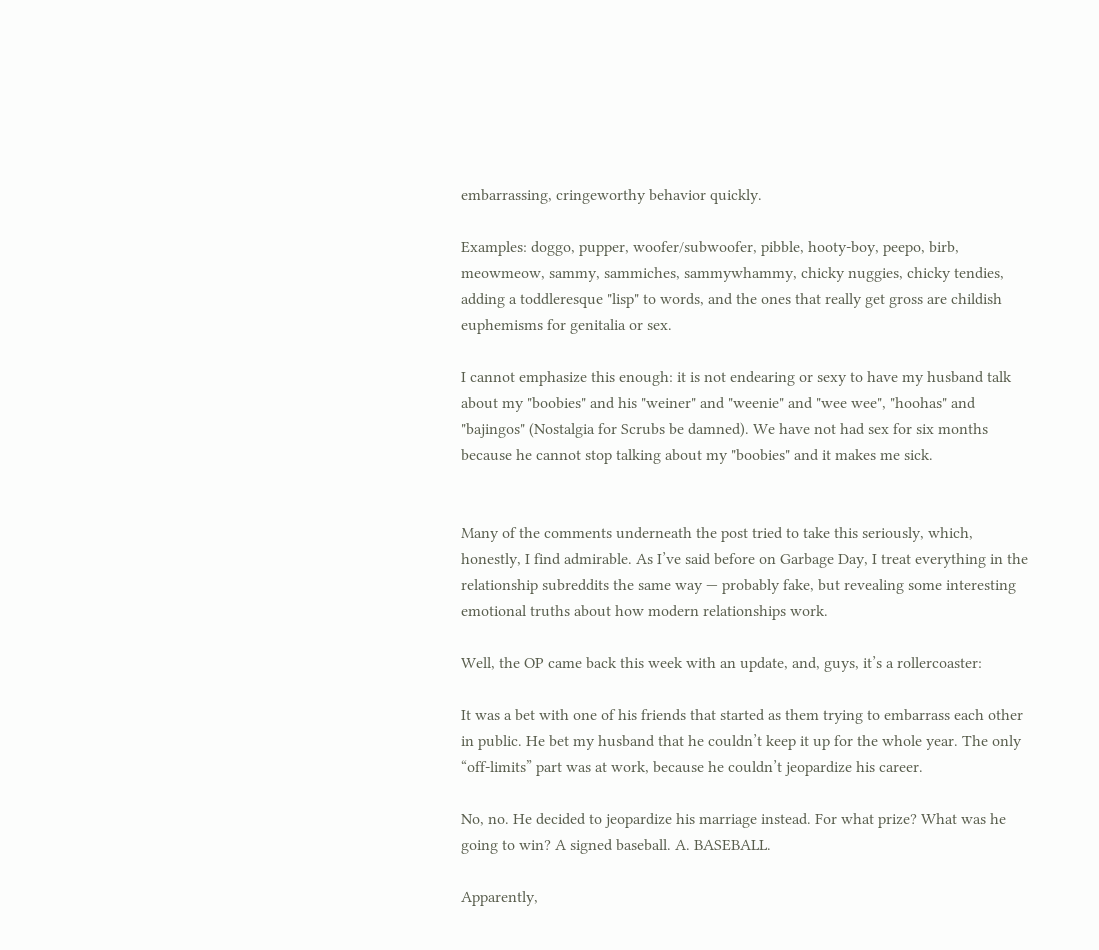embarrassing, cringeworthy behavior quickly.

Examples: doggo, pupper, woofer/subwoofer, pibble, hooty-boy, peepo, birb, meowmeow, sammy, sammiches, sammywhammy, chicky nuggies, chicky tendies, adding a toddleresque "lisp" to words, and the ones that really get gross are childish euphemisms for genitalia or sex.

I cannot emphasize this enough: it is not endearing or sexy to have my husband talk about my "boobies" and his "weiner" and "weenie" and "wee wee", "hoohas" and "bajingos" (Nostalgia for Scrubs be damned). We have not had sex for six months because he cannot stop talking about my "boobies" and it makes me sick.


Many of the comments underneath the post tried to take this seriously, which, honestly, I find admirable. As I’ve said before on Garbage Day, I treat everything in the relationship subreddits the same way — probably fake, but revealing some interesting emotional truths about how modern relationships work.

Well, the OP came back this week with an update, and, guys, it’s a rollercoaster:

It was a bet with one of his friends that started as them trying to embarrass each other in public. He bet my husband that he couldn’t keep it up for the whole year. The only “off-limits” part was at work, because he couldn’t jeopardize his career.

No, no. He decided to jeopardize his marriage instead. For what prize? What was he going to win? A signed baseball. A. BASEBALL.

Apparently,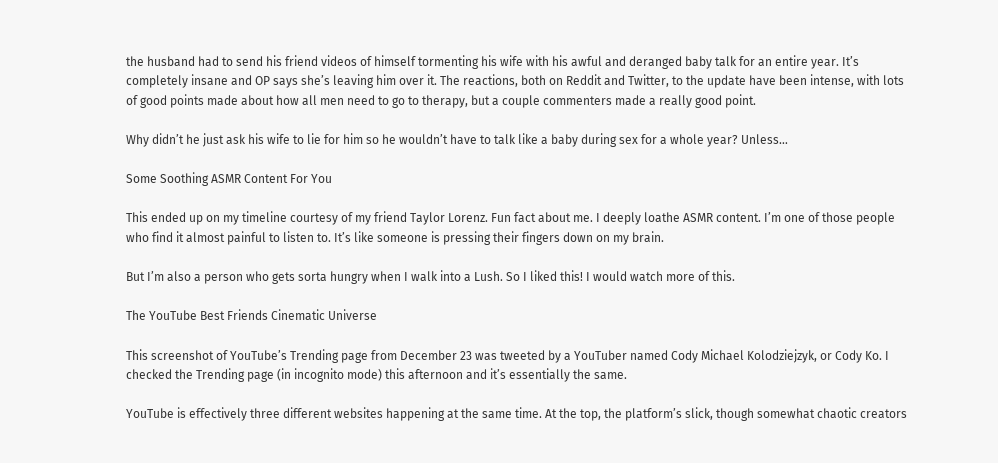the husband had to send his friend videos of himself tormenting his wife with his awful and deranged baby talk for an entire year. It’s completely insane and OP says she’s leaving him over it. The reactions, both on Reddit and Twitter, to the update have been intense, with lots of good points made about how all men need to go to therapy, but a couple commenters made a really good point.

Why didn’t he just ask his wife to lie for him so he wouldn’t have to talk like a baby during sex for a whole year? Unless…

Some Soothing ASMR Content For You

This ended up on my timeline courtesy of my friend Taylor Lorenz. Fun fact about me. I deeply loathe ASMR content. I’m one of those people who find it almost painful to listen to. It’s like someone is pressing their fingers down on my brain.

But I’m also a person who gets sorta hungry when I walk into a Lush. So I liked this! I would watch more of this.

The YouTube Best Friends Cinematic Universe

This screenshot of YouTube’s Trending page from December 23 was tweeted by a YouTuber named Cody Michael Kolodziejzyk, or Cody Ko. I checked the Trending page (in incognito mode) this afternoon and it’s essentially the same.

YouTube is effectively three different websites happening at the same time. At the top, the platform’s slick, though somewhat chaotic creators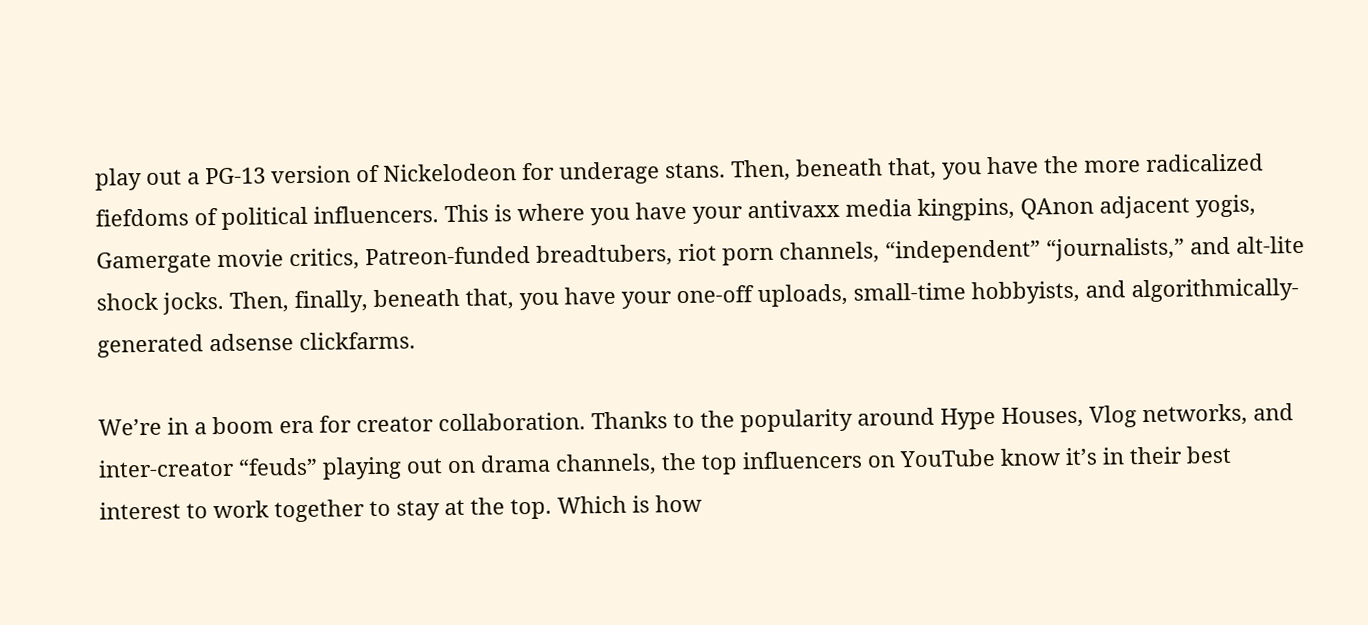play out a PG-13 version of Nickelodeon for underage stans. Then, beneath that, you have the more radicalized fiefdoms of political influencers. This is where you have your antivaxx media kingpins, QAnon adjacent yogis, Gamergate movie critics, Patreon-funded breadtubers, riot porn channels, “independent” “journalists,” and alt-lite shock jocks. Then, finally, beneath that, you have your one-off uploads, small-time hobbyists, and algorithmically-generated adsense clickfarms.

We’re in a boom era for creator collaboration. Thanks to the popularity around Hype Houses, Vlog networks, and inter-creator “feuds” playing out on drama channels, the top influencers on YouTube know it’s in their best interest to work together to stay at the top. Which is how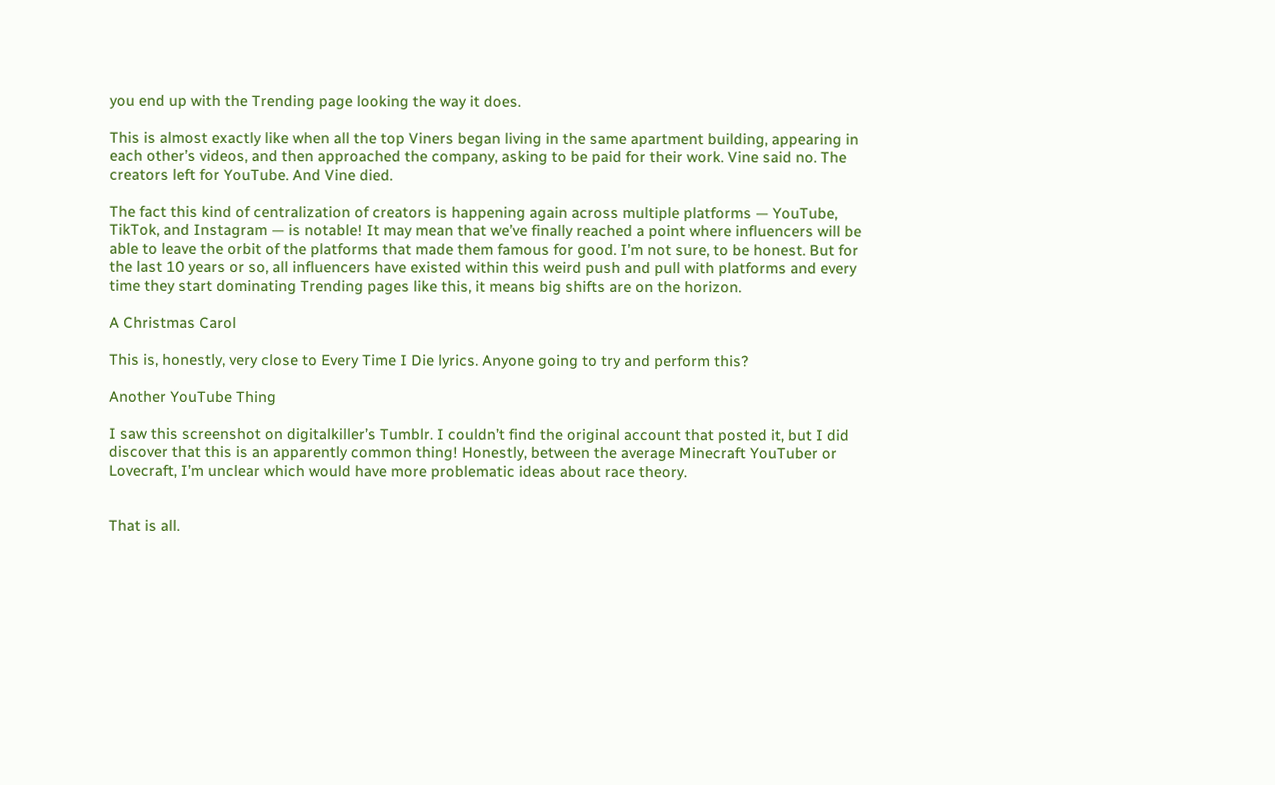you end up with the Trending page looking the way it does.

This is almost exactly like when all the top Viners began living in the same apartment building, appearing in each other’s videos, and then approached the company, asking to be paid for their work. Vine said no. The creators left for YouTube. And Vine died.

The fact this kind of centralization of creators is happening again across multiple platforms — YouTube, TikTok, and Instagram — is notable! It may mean that we’ve finally reached a point where influencers will be able to leave the orbit of the platforms that made them famous for good. I’m not sure, to be honest. But for the last 10 years or so, all influencers have existed within this weird push and pull with platforms and every time they start dominating Trending pages like this, it means big shifts are on the horizon.

A Christmas Carol

This is, honestly, very close to Every Time I Die lyrics. Anyone going to try and perform this?

Another YouTube Thing

I saw this screenshot on digitalkiller’s Tumblr. I couldn’t find the original account that posted it, but I did discover that this is an apparently common thing! Honestly, between the average Minecraft YouTuber or Lovecraft, I’m unclear which would have more problematic ideas about race theory.


That is all.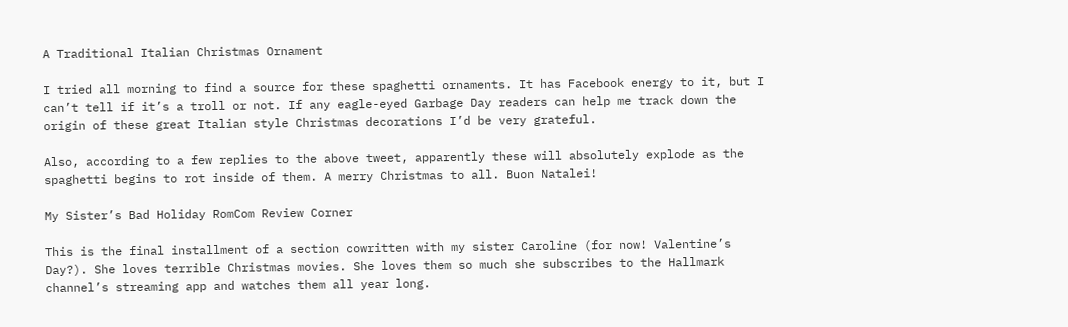A Traditional Italian Christmas Ornament

I tried all morning to find a source for these spaghetti ornaments. It has Facebook energy to it, but I can’t tell if it’s a troll or not. If any eagle-eyed Garbage Day readers can help me track down the origin of these great Italian style Christmas decorations I’d be very grateful.

Also, according to a few replies to the above tweet, apparently these will absolutely explode as the spaghetti begins to rot inside of them. A merry Christmas to all. Buon Natalei!

My Sister’s Bad Holiday RomCom Review Corner

This is the final installment of a section cowritten with my sister Caroline (for now! Valentine’s Day?). She loves terrible Christmas movies. She loves them so much she subscribes to the Hallmark channel’s streaming app and watches them all year long.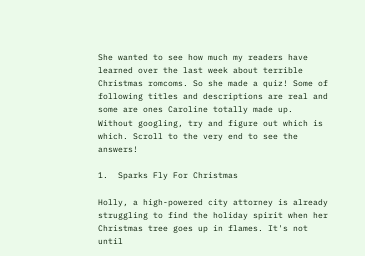She wanted to see how much my readers have learned over the last week about terrible Christmas romcoms. So she made a quiz! Some of following titles and descriptions are real and some are ones Caroline totally made up. Without googling, try and figure out which is which. Scroll to the very end to see the answers!

1.  Sparks Fly For Christmas

Holly, a high-powered city attorney is already struggling to find the holiday spirit when her Christmas tree goes up in flames. It's not until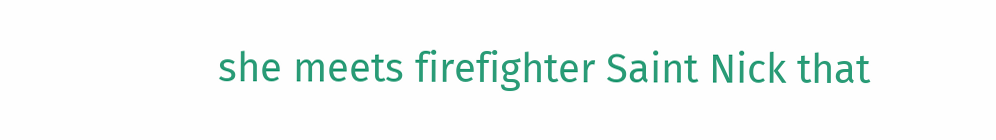she meets firefighter Saint Nick that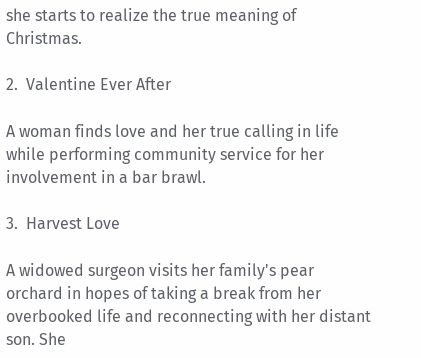she starts to realize the true meaning of Christmas.

2.  Valentine Ever After

A woman finds love and her true calling in life while performing community service for her involvement in a bar brawl.

3.  Harvest Love

A widowed surgeon visits her family's pear orchard in hopes of taking a break from her overbooked life and reconnecting with her distant son. She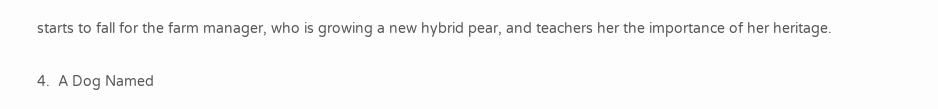starts to fall for the farm manager, who is growing a new hybrid pear, and teachers her the importance of her heritage.

4.  A Dog Named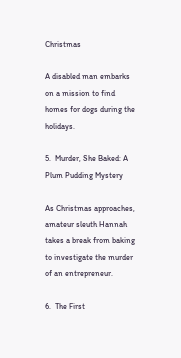Christmas

A disabled man embarks on a mission to find homes for dogs during the holidays.

5.  Murder, She Baked: A Plum Pudding Mystery

As Christmas approaches, amateur sleuth Hannah takes a break from baking to investigate the murder of an entrepreneur.

6.  The First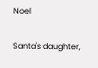Noel

Santa's daughter,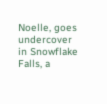Noelle, goes undercover in Snowflake Falls, a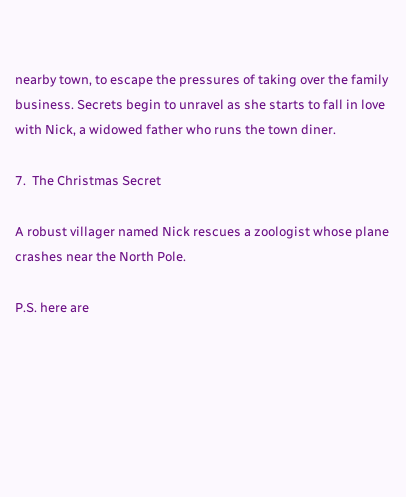nearby town, to escape the pressures of taking over the family business. Secrets begin to unravel as she starts to fall in love with Nick, a widowed father who runs the town diner.

7.  The Christmas Secret

A robust villager named Nick rescues a zoologist whose plane crashes near the North Pole.

P.S. here are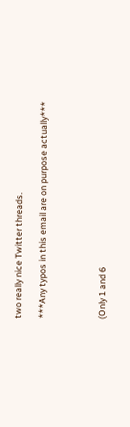two really nice Twitter threads.

***Any typos in this email are on purpose actually***




(Only 1 and 6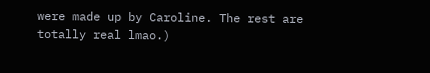were made up by Caroline. The rest are totally real lmao.)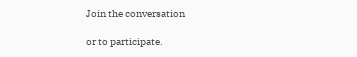Join the conversation

or to participate.